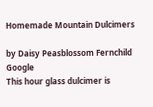Homemade Mountain Dulcimers

by Daisy Peasblossom Fernchild Google
This hour glass dulcimer is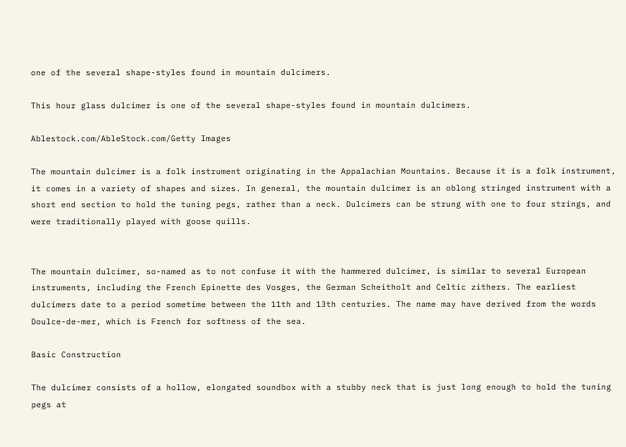one of the several shape-styles found in mountain dulcimers.

This hour glass dulcimer is one of the several shape-styles found in mountain dulcimers.

Ablestock.com/AbleStock.com/Getty Images

The mountain dulcimer is a folk instrument originating in the Appalachian Mountains. Because it is a folk instrument, it comes in a variety of shapes and sizes. In general, the mountain dulcimer is an oblong stringed instrument with a short end section to hold the tuning pegs, rather than a neck. Dulcimers can be strung with one to four strings, and were traditionally played with goose quills.


The mountain dulcimer, so-named as to not confuse it with the hammered dulcimer, is similar to several European instruments, including the French Epinette des Vosges, the German Scheitholt and Celtic zithers. The earliest dulcimers date to a period sometime between the 11th and 13th centuries. The name may have derived from the words Doulce-de-mer, which is French for softness of the sea.

Basic Construction

The dulcimer consists of a hollow, elongated soundbox with a stubby neck that is just long enough to hold the tuning pegs at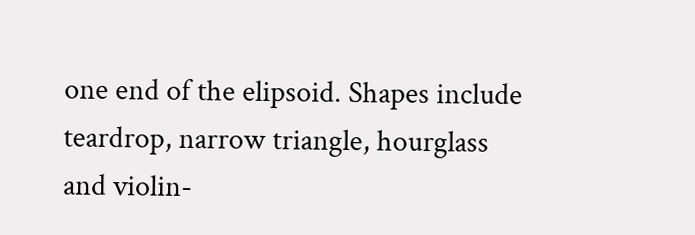one end of the elipsoid. Shapes include teardrop, narrow triangle, hourglass and violin-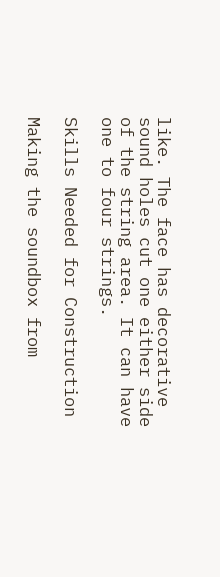like. The face has decorative sound holes cut one either side of the string area. It can have one to four strings.

Skills Needed for Construction

Making the soundbox from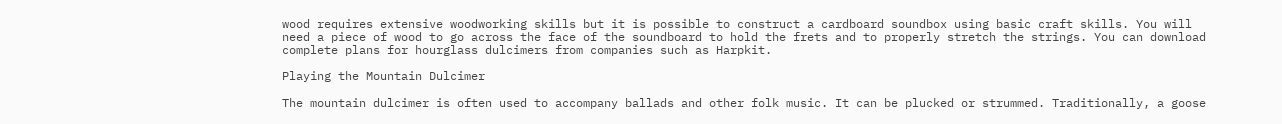wood requires extensive woodworking skills but it is possible to construct a cardboard soundbox using basic craft skills. You will need a piece of wood to go across the face of the soundboard to hold the frets and to properly stretch the strings. You can download complete plans for hourglass dulcimers from companies such as Harpkit.

Playing the Mountain Dulcimer

The mountain dulcimer is often used to accompany ballads and other folk music. It can be plucked or strummed. Traditionally, a goose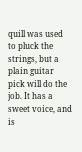quill was used to pluck the strings, but a plain guitar pick will do the job. It has a sweet voice, and is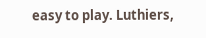easy to play. Luthiers,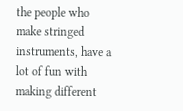the people who make stringed instruments, have a lot of fun with making different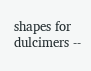shapes for dulcimers --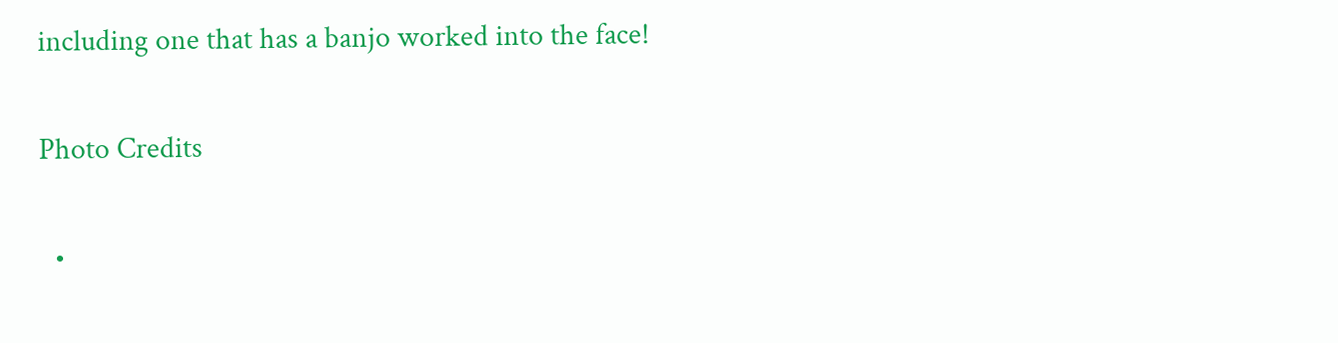including one that has a banjo worked into the face!

Photo Credits

  •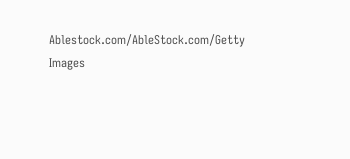Ablestock.com/AbleStock.com/Getty Images